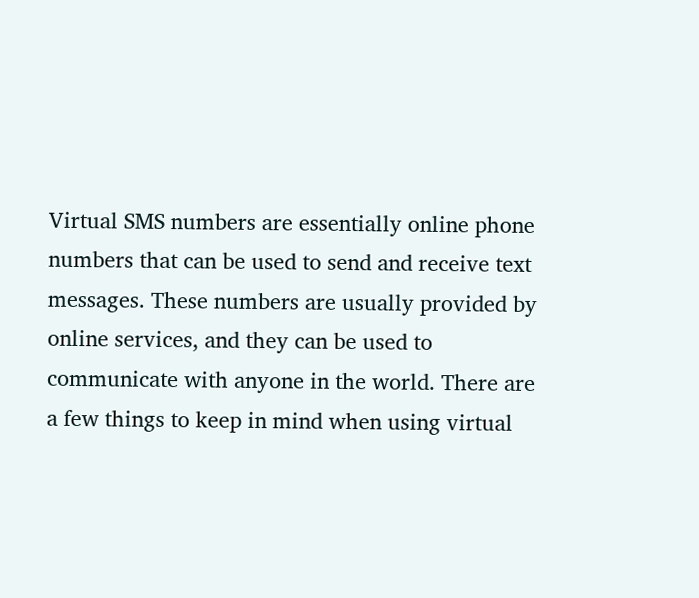Virtual SMS numbers are essentially online phone numbers that can be used to send and receive text messages. These numbers are usually provided by online services, and they can be used to communicate with anyone in the world. There are a few things to keep in mind when using virtual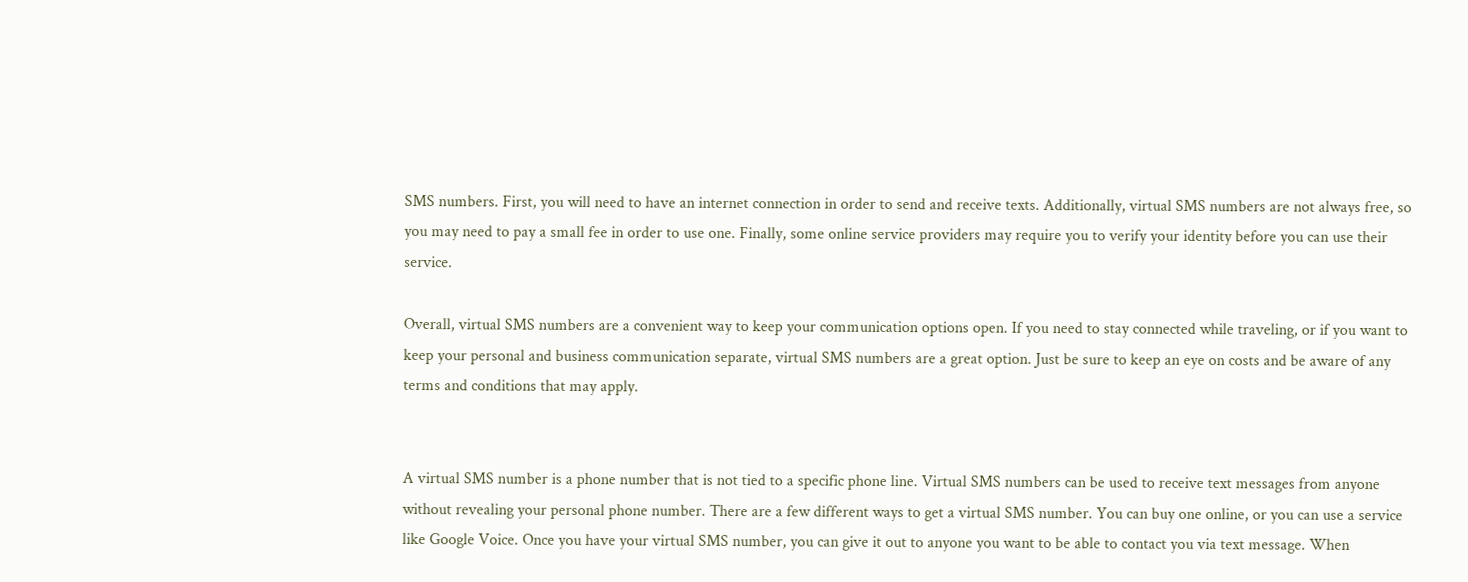SMS numbers. First, you will need to have an internet connection in order to send and receive texts. Additionally, virtual SMS numbers are not always free, so you may need to pay a small fee in order to use one. Finally, some online service providers may require you to verify your identity before you can use their service.

Overall, virtual SMS numbers are a convenient way to keep your communication options open. If you need to stay connected while traveling, or if you want to keep your personal and business communication separate, virtual SMS numbers are a great option. Just be sure to keep an eye on costs and be aware of any terms and conditions that may apply.


A virtual SMS number is a phone number that is not tied to a specific phone line. Virtual SMS numbers can be used to receive text messages from anyone without revealing your personal phone number. There are a few different ways to get a virtual SMS number. You can buy one online, or you can use a service like Google Voice. Once you have your virtual SMS number, you can give it out to anyone you want to be able to contact you via text message. When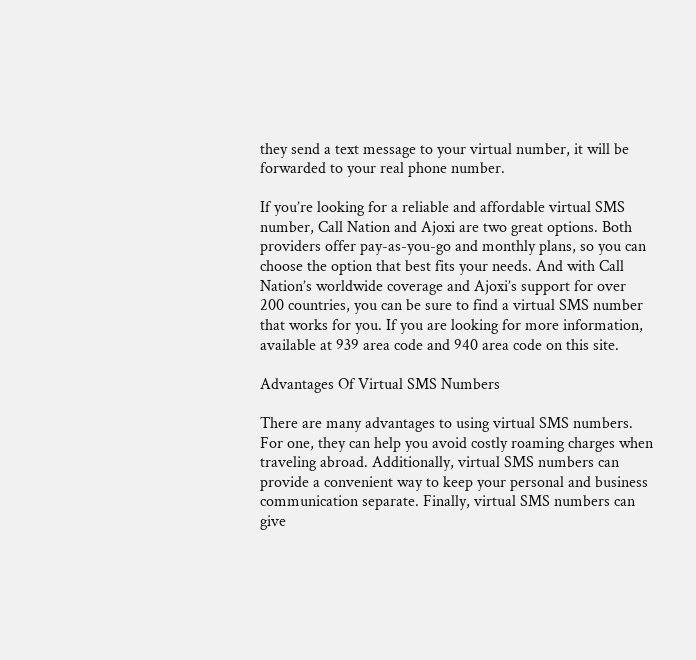they send a text message to your virtual number, it will be forwarded to your real phone number.

If you’re looking for a reliable and affordable virtual SMS number, Call Nation and Ajoxi are two great options. Both providers offer pay-as-you-go and monthly plans, so you can choose the option that best fits your needs. And with Call Nation’s worldwide coverage and Ajoxi’s support for over 200 countries, you can be sure to find a virtual SMS number that works for you. If you are looking for more information, available at 939 area code and 940 area code on this site.

Advantages Of Virtual SMS Numbers

There are many advantages to using virtual SMS numbers. For one, they can help you avoid costly roaming charges when traveling abroad. Additionally, virtual SMS numbers can provide a convenient way to keep your personal and business communication separate. Finally, virtual SMS numbers can give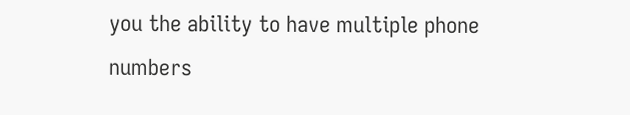you the ability to have multiple phone numbers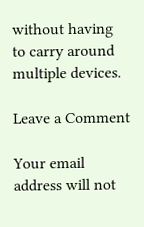without having to carry around multiple devices.

Leave a Comment

Your email address will not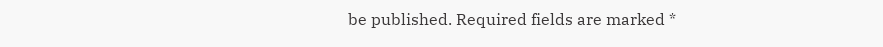be published. Required fields are marked *